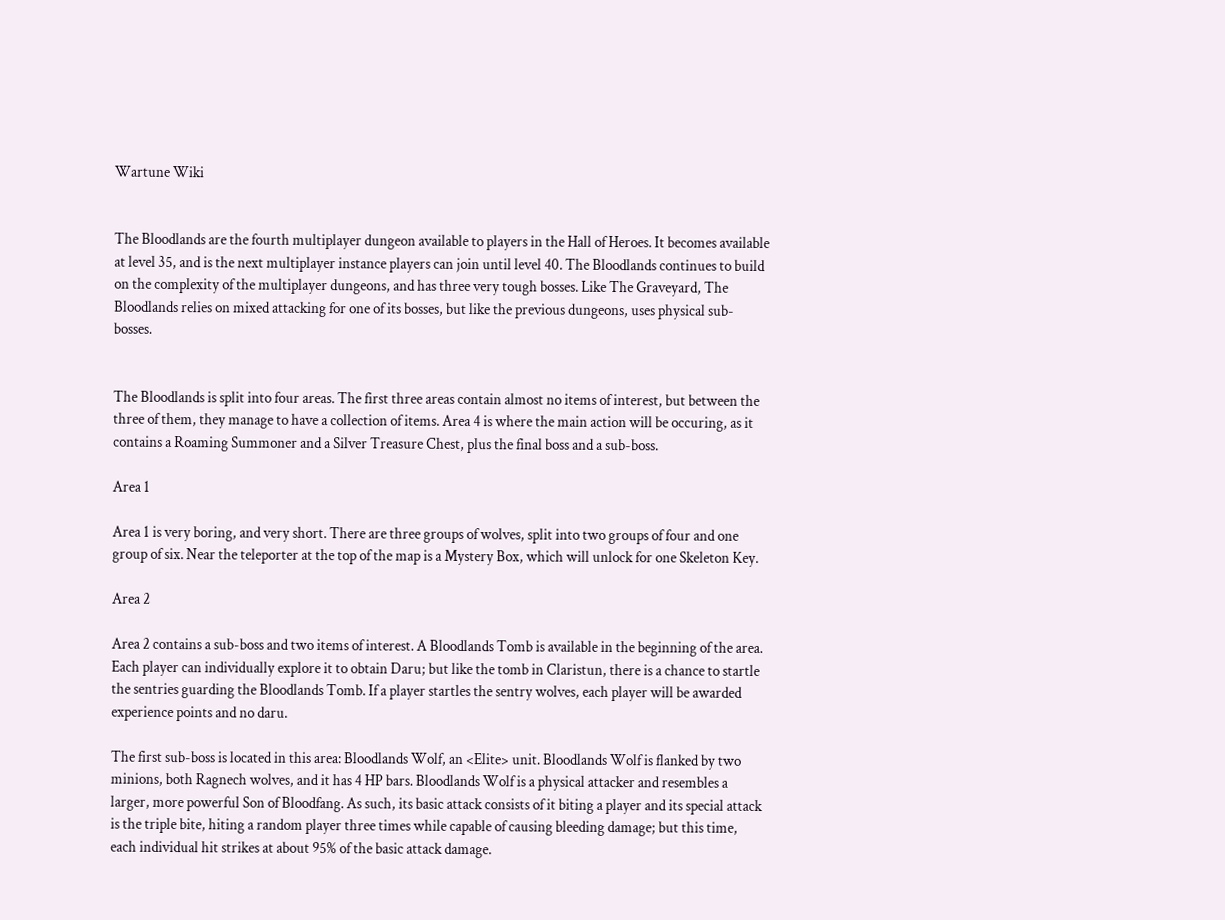Wartune Wiki


The Bloodlands are the fourth multiplayer dungeon available to players in the Hall of Heroes. It becomes available at level 35, and is the next multiplayer instance players can join until level 40. The Bloodlands continues to build on the complexity of the multiplayer dungeons, and has three very tough bosses. Like The Graveyard, The Bloodlands relies on mixed attacking for one of its bosses, but like the previous dungeons, uses physical sub-bosses.


The Bloodlands is split into four areas. The first three areas contain almost no items of interest, but between the three of them, they manage to have a collection of items. Area 4 is where the main action will be occuring, as it contains a Roaming Summoner and a Silver Treasure Chest, plus the final boss and a sub-boss.

Area 1

Area 1 is very boring, and very short. There are three groups of wolves, split into two groups of four and one group of six. Near the teleporter at the top of the map is a Mystery Box, which will unlock for one Skeleton Key.

Area 2

Area 2 contains a sub-boss and two items of interest. A Bloodlands Tomb is available in the beginning of the area. Each player can individually explore it to obtain Daru; but like the tomb in Claristun, there is a chance to startle the sentries guarding the Bloodlands Tomb. If a player startles the sentry wolves, each player will be awarded experience points and no daru.

The first sub-boss is located in this area: Bloodlands Wolf, an <Elite> unit. Bloodlands Wolf is flanked by two minions, both Ragnech wolves, and it has 4 HP bars. Bloodlands Wolf is a physical attacker and resembles a larger, more powerful Son of Bloodfang. As such, its basic attack consists of it biting a player and its special attack is the triple bite, hiting a random player three times while capable of causing bleeding damage; but this time, each individual hit strikes at about 95% of the basic attack damage.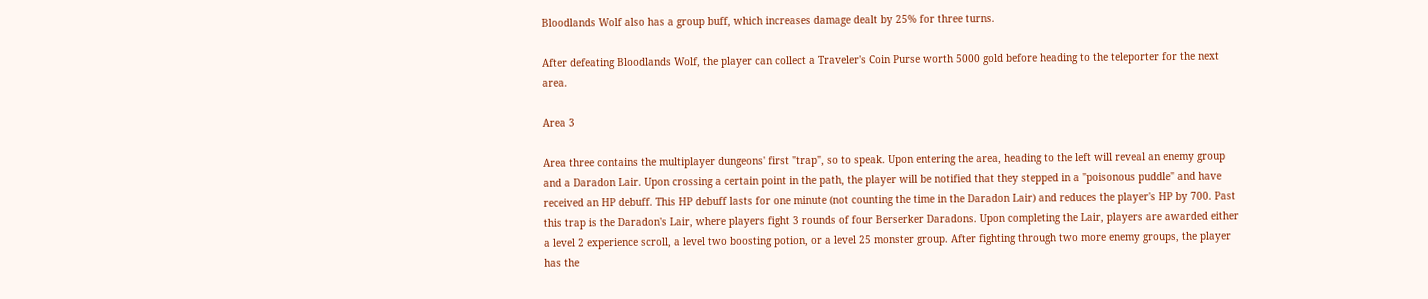Bloodlands Wolf also has a group buff, which increases damage dealt by 25% for three turns.

After defeating Bloodlands Wolf, the player can collect a Traveler's Coin Purse worth 5000 gold before heading to the teleporter for the next area.

Area 3

Area three contains the multiplayer dungeons' first "trap", so to speak. Upon entering the area, heading to the left will reveal an enemy group and a Daradon Lair. Upon crossing a certain point in the path, the player will be notified that they stepped in a "poisonous puddle" and have received an HP debuff. This HP debuff lasts for one minute (not counting the time in the Daradon Lair) and reduces the player's HP by 700. Past this trap is the Daradon's Lair, where players fight 3 rounds of four Berserker Daradons. Upon completing the Lair, players are awarded either a level 2 experience scroll, a level two boosting potion, or a level 25 monster group. After fighting through two more enemy groups, the player has the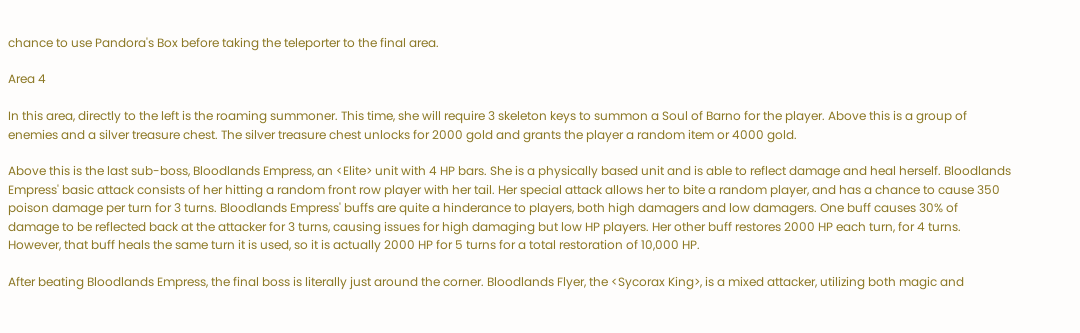chance to use Pandora's Box before taking the teleporter to the final area.

Area 4

In this area, directly to the left is the roaming summoner. This time, she will require 3 skeleton keys to summon a Soul of Barno for the player. Above this is a group of enemies and a silver treasure chest. The silver treasure chest unlocks for 2000 gold and grants the player a random item or 4000 gold.

Above this is the last sub-boss, Bloodlands Empress, an <Elite> unit with 4 HP bars. She is a physically based unit and is able to reflect damage and heal herself. Bloodlands Empress' basic attack consists of her hitting a random front row player with her tail. Her special attack allows her to bite a random player, and has a chance to cause 350 poison damage per turn for 3 turns. Bloodlands Empress' buffs are quite a hinderance to players, both high damagers and low damagers. One buff causes 30% of damage to be reflected back at the attacker for 3 turns, causing issues for high damaging but low HP players. Her other buff restores 2000 HP each turn, for 4 turns. However, that buff heals the same turn it is used, so it is actually 2000 HP for 5 turns for a total restoration of 10,000 HP.

After beating Bloodlands Empress, the final boss is literally just around the corner. Bloodlands Flyer, the <Sycorax King>, is a mixed attacker, utilizing both magic and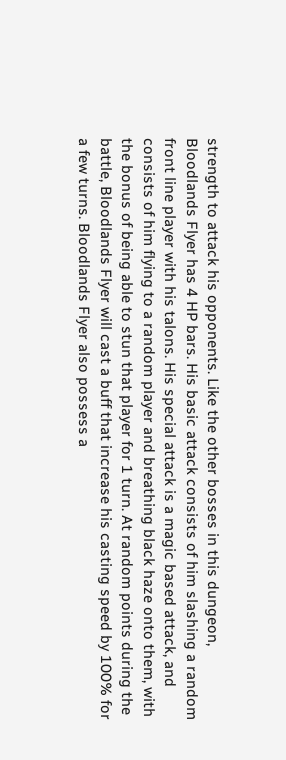strength to attack his opponents. Like the other bosses in this dungeon, Bloodlands Flyer has 4 HP bars. His basic attack consists of him slashing a random front line player with his talons. His special attack is a magic based attack, and consists of him flying to a random player and breathing black haze onto them, with the bonus of being able to stun that player for 1 turn. At random points during the battle, Bloodlands Flyer will cast a buff that increase his casting speed by 100% for a few turns. Bloodlands Flyer also possess a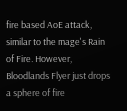fire based AoE attack, similar to the mage's Rain of Fire. However, Bloodlands Flyer just drops a sphere of fire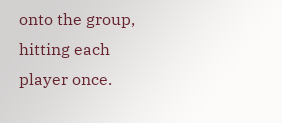onto the group, hitting each player once.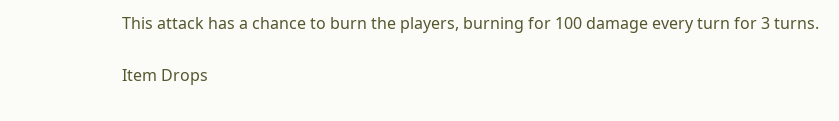This attack has a chance to burn the players, burning for 100 damage every turn for 3 turns.

Item Drops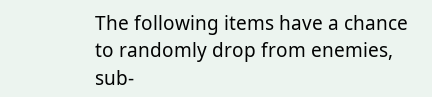The following items have a chance to randomly drop from enemies, sub-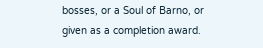bosses, or a Soul of Barno, or given as a completion award.